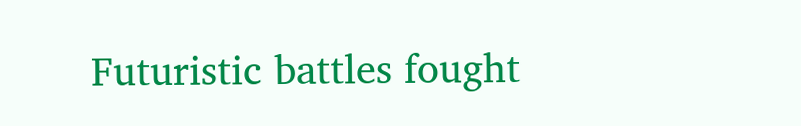Futuristic battles fought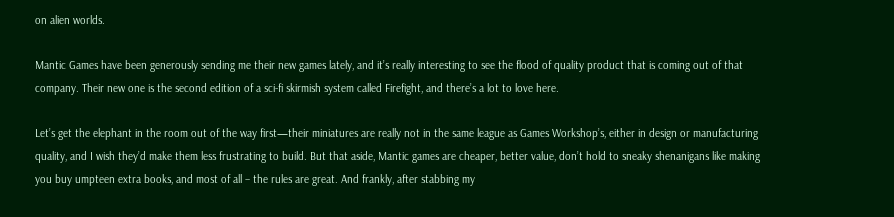on alien worlds.

Mantic Games have been generously sending me their new games lately, and it’s really interesting to see the flood of quality product that is coming out of that company. Their new one is the second edition of a sci-fi skirmish system called Firefight, and there’s a lot to love here.

Let’s get the elephant in the room out of the way first—their miniatures are really not in the same league as Games Workshop’s, either in design or manufacturing quality, and I wish they’d make them less frustrating to build. But that aside, Mantic games are cheaper, better value, don’t hold to sneaky shenanigans like making you buy umpteen extra books, and most of all – the rules are great. And frankly, after stabbing my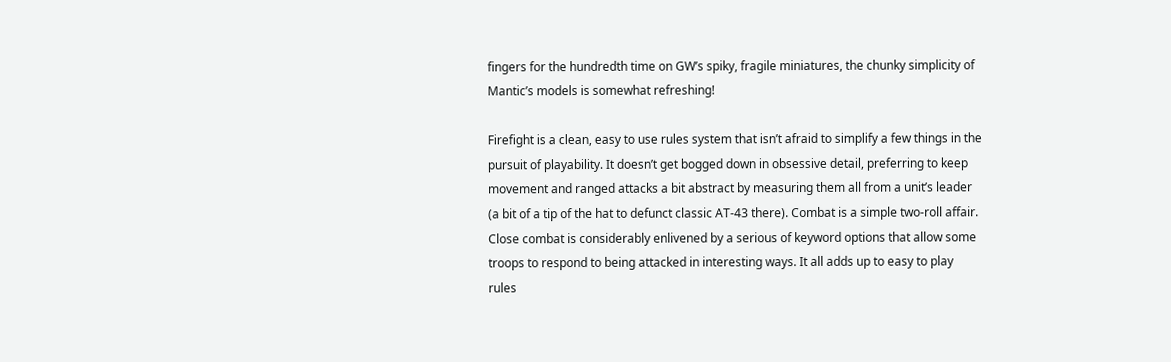fingers for the hundredth time on GW’s spiky, fragile miniatures, the chunky simplicity of Mantic’s models is somewhat refreshing!

Firefight is a clean, easy to use rules system that isn’t afraid to simplify a few things in the pursuit of playability. It doesn’t get bogged down in obsessive detail, preferring to keep movement and ranged attacks a bit abstract by measuring them all from a unit’s leader (a bit of a tip of the hat to defunct classic AT-43 there). Combat is a simple two-roll affair. Close combat is considerably enlivened by a serious of keyword options that allow some troops to respond to being attacked in interesting ways. It all adds up to easy to play rules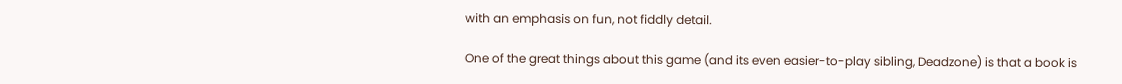with an emphasis on fun, not fiddly detail.

One of the great things about this game (and its even easier-to-play sibling, Deadzone) is that a book is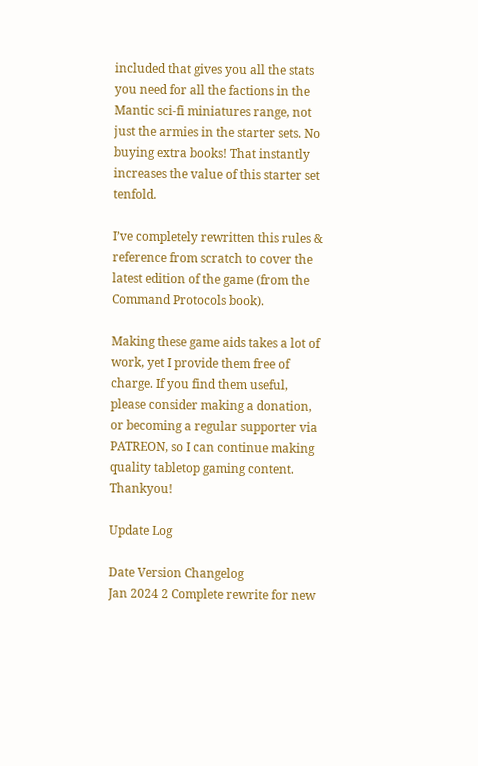included that gives you all the stats you need for all the factions in the Mantic sci-fi miniatures range, not just the armies in the starter sets. No buying extra books! That instantly increases the value of this starter set tenfold.

I’ve completely rewritten this rules & reference from scratch to cover the latest edition of the game (from the Command Protocols book).

Making these game aids takes a lot of work, yet I provide them free of charge. If you find them useful, please consider making a donation, or becoming a regular supporter via PATREON, so I can continue making quality tabletop gaming content. Thankyou!

Update Log

Date Version Changelog
Jan 2024 2 Complete rewrite for new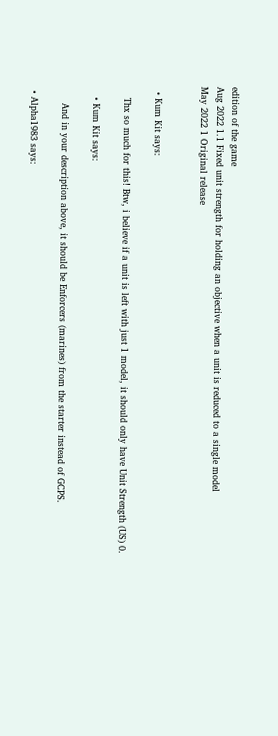edition of the game
Aug 2022 1.1 Fixed unit strength for holding an objective when a unit is reduced to a single model
May 2022 1 Original release


  • Kum Kit says:

    Thx so much for this! Btw, i believe if a unit is left with just 1 model, it should only have Unit Strength (US) 0.

    • Kum Kit says:

      And in your description above, it should be Enforcers (marines) from the starter instead of GCPS.

  • Alpha1983 says: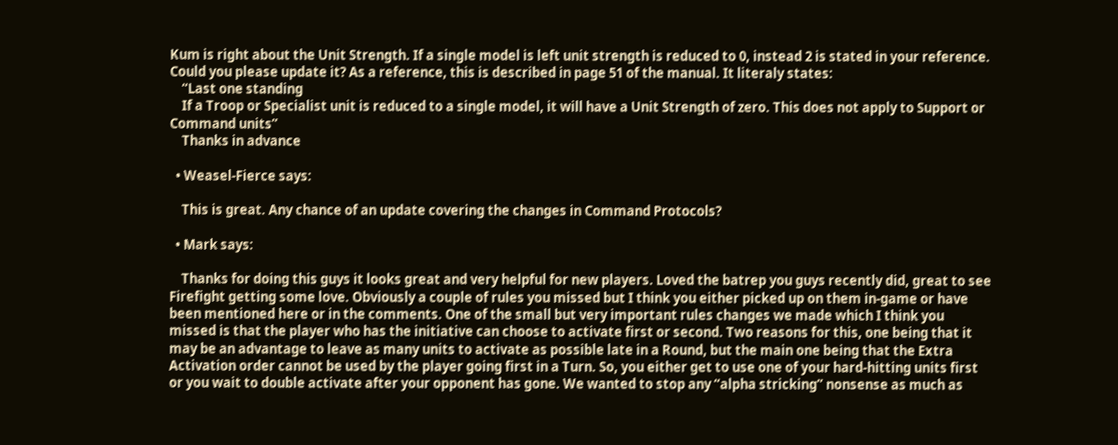Kum is right about the Unit Strength. If a single model is left unit strength is reduced to 0, instead 2 is stated in your reference. Could you please update it? As a reference, this is described in page 51 of the manual. It literaly states:
    “Last one standing
    If a Troop or Specialist unit is reduced to a single model, it will have a Unit Strength of zero. This does not apply to Support or Command units”
    Thanks in advance

  • Weasel-Fierce says:

    This is great. Any chance of an update covering the changes in Command Protocols?

  • Mark says:

    Thanks for doing this guys it looks great and very helpful for new players. Loved the batrep you guys recently did, great to see Firefight getting some love. Obviously a couple of rules you missed but I think you either picked up on them in-game or have been mentioned here or in the comments. One of the small but very important rules changes we made which I think you missed is that the player who has the initiative can choose to activate first or second. Two reasons for this, one being that it may be an advantage to leave as many units to activate as possible late in a Round, but the main one being that the Extra Activation order cannot be used by the player going first in a Turn. So, you either get to use one of your hard-hitting units first or you wait to double activate after your opponent has gone. We wanted to stop any “alpha stricking” nonsense as much as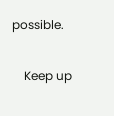possible.

    Keep up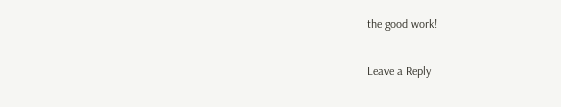the good work!

Leave a Reply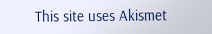This site uses Akismet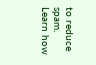to reduce spam. Learn how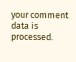your comment data is processed.